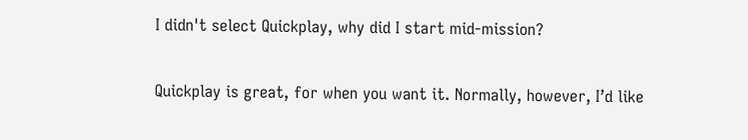I didn't select Quickplay, why did I start mid-mission?

Quickplay is great, for when you want it. Normally, however, I’d like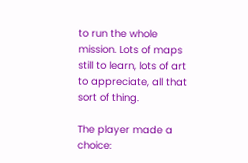to run the whole mission. Lots of maps still to learn, lots of art to appreciate, all that sort of thing.

The player made a choice: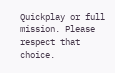Quickplay or full mission. Please respect that choice.